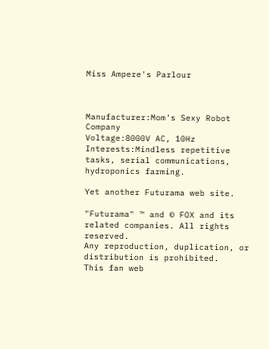Miss Ampere's Parlour



Manufacturer:Mom's Sexy Robot Company
Voltage:8000V AC, 10Hz
Interests:Mindless repetitive tasks, serial communications, hydroponics farming.

Yet another Futurama web site.

"Futurama" ™ and © FOX and its related companies. All rights reserved.
Any reproduction, duplication, or distribution is prohibited.
This fan web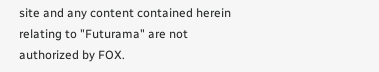site and any content contained herein relating to "Futurama" are not authorized by FOX.